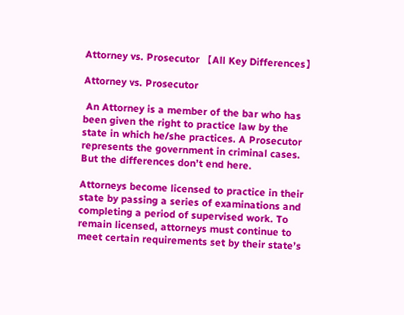Attorney vs. Prosecutor 【All Key Differences】

Attorney vs. Prosecutor

 An Attorney is a member of the bar who has been given the right to practice law by the state in which he/she practices. A Prosecutor represents the government in criminal cases. But the differences don’t end here.

Attorneys become licensed to practice in their state by passing a series of examinations and completing a period of supervised work. To remain licensed, attorneys must continue to meet certain requirements set by their state’s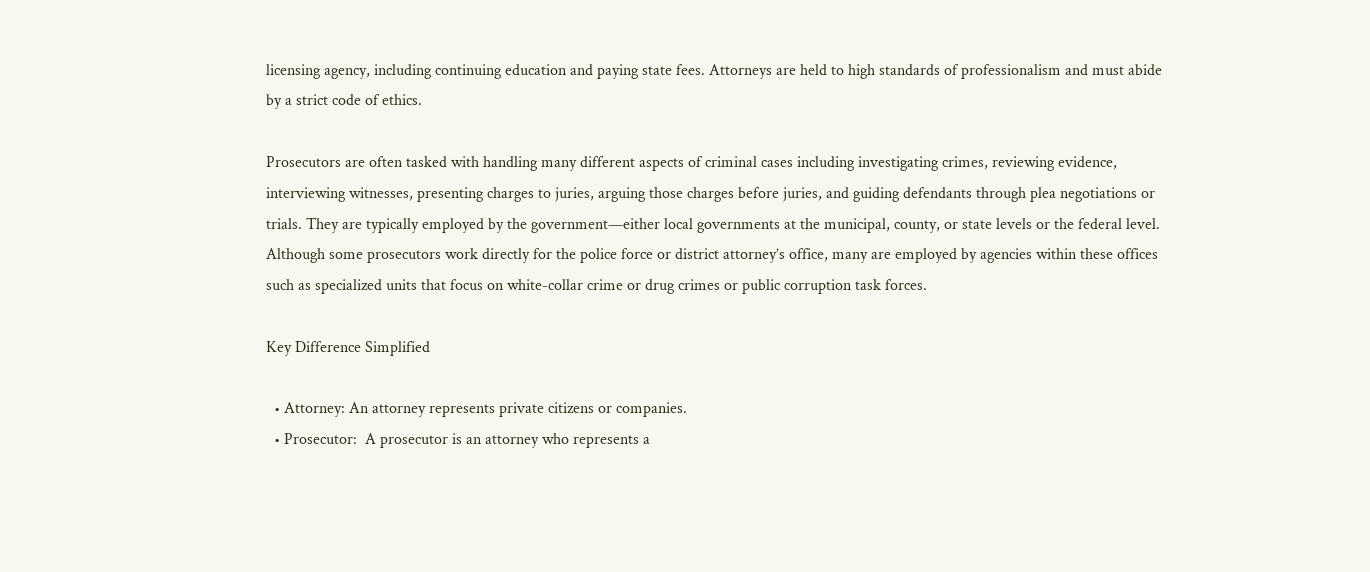licensing agency, including continuing education and paying state fees. Attorneys are held to high standards of professionalism and must abide by a strict code of ethics.

Prosecutors are often tasked with handling many different aspects of criminal cases including investigating crimes, reviewing evidence, interviewing witnesses, presenting charges to juries, arguing those charges before juries, and guiding defendants through plea negotiations or trials. They are typically employed by the government—either local governments at the municipal, county, or state levels or the federal level. Although some prosecutors work directly for the police force or district attorney’s office, many are employed by agencies within these offices such as specialized units that focus on white-collar crime or drug crimes or public corruption task forces.

Key Difference Simplified

  • Attorney: An attorney represents private citizens or companies.
  • Prosecutor:  A prosecutor is an attorney who represents a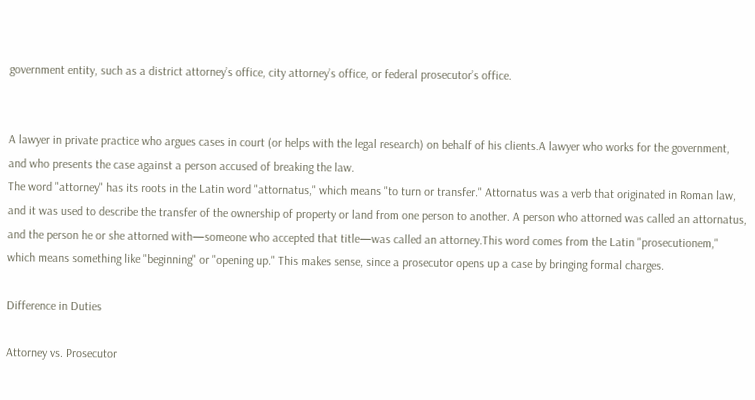government entity, such as a district attorney’s office, city attorney’s office, or federal prosecutor’s office.


A lawyer in private practice who argues cases in court (or helps with the legal research) on behalf of his clients.A lawyer who works for the government, and who presents the case against a person accused of breaking the law.
The word "attorney" has its roots in the Latin word "attornatus," which means "to turn or transfer." Attornatus was a verb that originated in Roman law, and it was used to describe the transfer of the ownership of property or land from one person to another. A person who attorned was called an attornatus, and the person he or she attorned with—someone who accepted that title—was called an attorney.This word comes from the Latin "prosecutionem," which means something like "beginning" or "opening up." This makes sense, since a prosecutor opens up a case by bringing formal charges.

Difference in Duties

Attorney vs. Prosecutor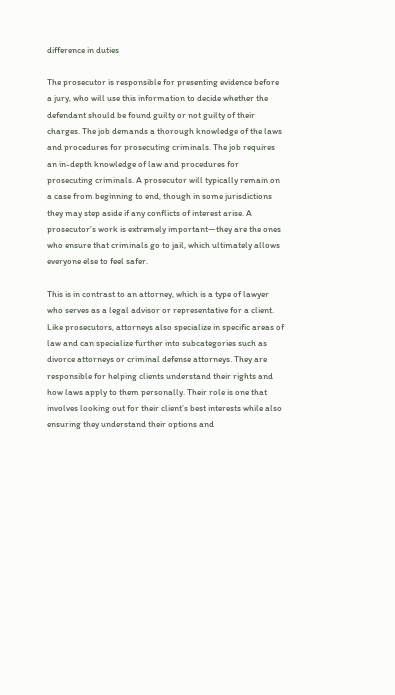difference in duties

The prosecutor is responsible for presenting evidence before a jury, who will use this information to decide whether the defendant should be found guilty or not guilty of their charges. The job demands a thorough knowledge of the laws and procedures for prosecuting criminals. The job requires an in-depth knowledge of law and procedures for prosecuting criminals. A prosecutor will typically remain on a case from beginning to end, though in some jurisdictions they may step aside if any conflicts of interest arise. A prosecutor’s work is extremely important—they are the ones who ensure that criminals go to jail, which ultimately allows everyone else to feel safer.

This is in contrast to an attorney, which is a type of lawyer who serves as a legal advisor or representative for a client. Like prosecutors, attorneys also specialize in specific areas of law and can specialize further into subcategories such as divorce attorneys or criminal defense attorneys. They are responsible for helping clients understand their rights and how laws apply to them personally. Their role is one that involves looking out for their client’s best interests while also ensuring they understand their options and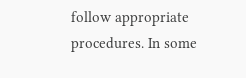follow appropriate procedures. In some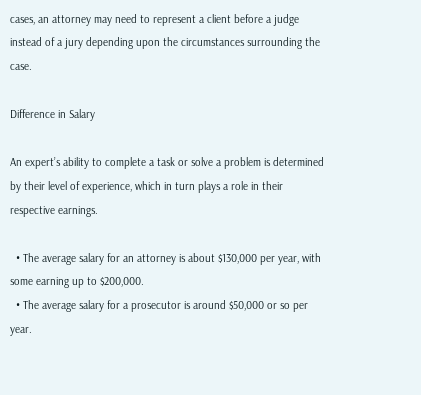cases, an attorney may need to represent a client before a judge instead of a jury depending upon the circumstances surrounding the case.

Difference in Salary

An expert’s ability to complete a task or solve a problem is determined by their level of experience, which in turn plays a role in their respective earnings.

  • The average salary for an attorney is about $130,000 per year, with some earning up to $200,000.
  • The average salary for a prosecutor is around $50,000 or so per year.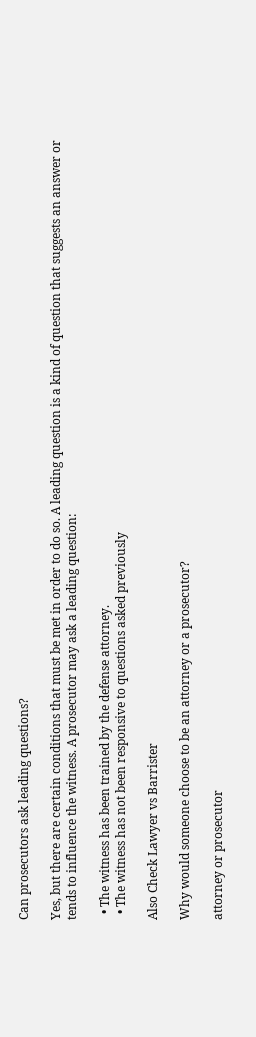Can prosecutors ask leading questions?

Yes, but there are certain conditions that must be met in order to do so. A leading question is a kind of question that suggests an answer or tends to influence the witness. A prosecutor may ask a leading question:

  • The witness has been trained by the defense attorney.
  • The witness has not been responsive to questions asked previously

Also Check Lawyer vs Barrister

Why would someone choose to be an attorney or a prosecutor?

attorney or prosecutor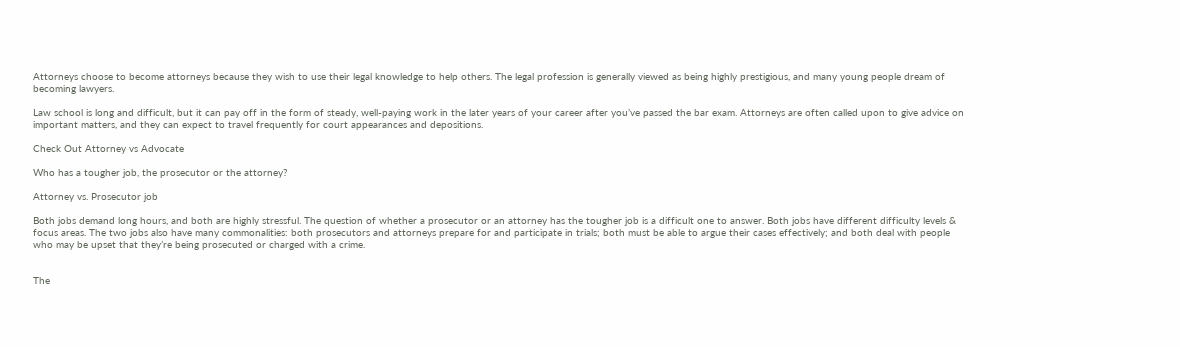Attorneys choose to become attorneys because they wish to use their legal knowledge to help others. The legal profession is generally viewed as being highly prestigious, and many young people dream of becoming lawyers.

Law school is long and difficult, but it can pay off in the form of steady, well-paying work in the later years of your career after you’ve passed the bar exam. Attorneys are often called upon to give advice on important matters, and they can expect to travel frequently for court appearances and depositions.

Check Out Attorney vs Advocate

Who has a tougher job, the prosecutor or the attorney?

Attorney vs. Prosecutor job

Both jobs demand long hours, and both are highly stressful. The question of whether a prosecutor or an attorney has the tougher job is a difficult one to answer. Both jobs have different difficulty levels & focus areas. The two jobs also have many commonalities: both prosecutors and attorneys prepare for and participate in trials; both must be able to argue their cases effectively; and both deal with people who may be upset that they’re being prosecuted or charged with a crime.


The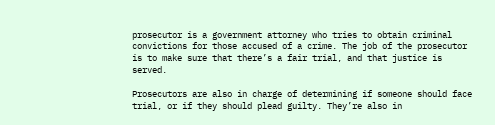prosecutor is a government attorney who tries to obtain criminal convictions for those accused of a crime. The job of the prosecutor is to make sure that there’s a fair trial, and that justice is served.

Prosecutors are also in charge of determining if someone should face trial, or if they should plead guilty. They’re also in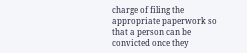charge of filing the appropriate paperwork so that a person can be convicted once they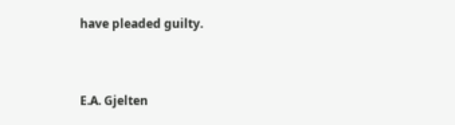have pleaded guilty.


E.A. Gjelten